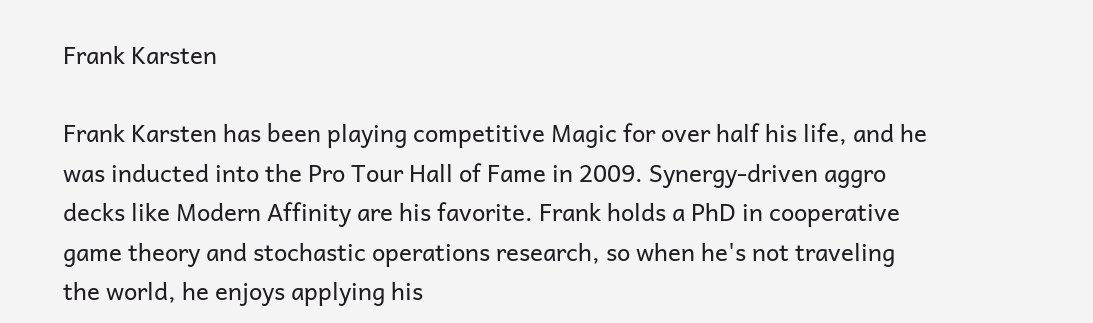Frank Karsten

Frank Karsten has been playing competitive Magic for over half his life, and he was inducted into the Pro Tour Hall of Fame in 2009. Synergy-driven aggro decks like Modern Affinity are his favorite. Frank holds a PhD in cooperative game theory and stochastic operations research, so when he's not traveling the world, he enjoys applying his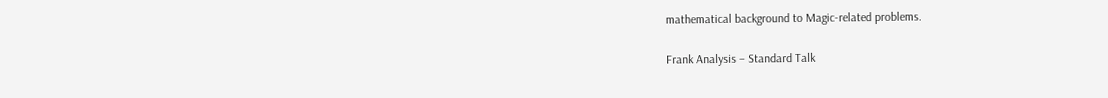mathematical background to Magic-related problems.

Frank Analysis – Standard Talk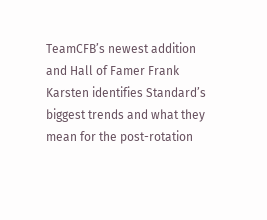TeamCFB’s newest addition and Hall of Famer Frank Karsten identifies Standard’s biggest trends and what they mean for the post-rotation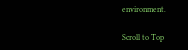environment.

Scroll to Top